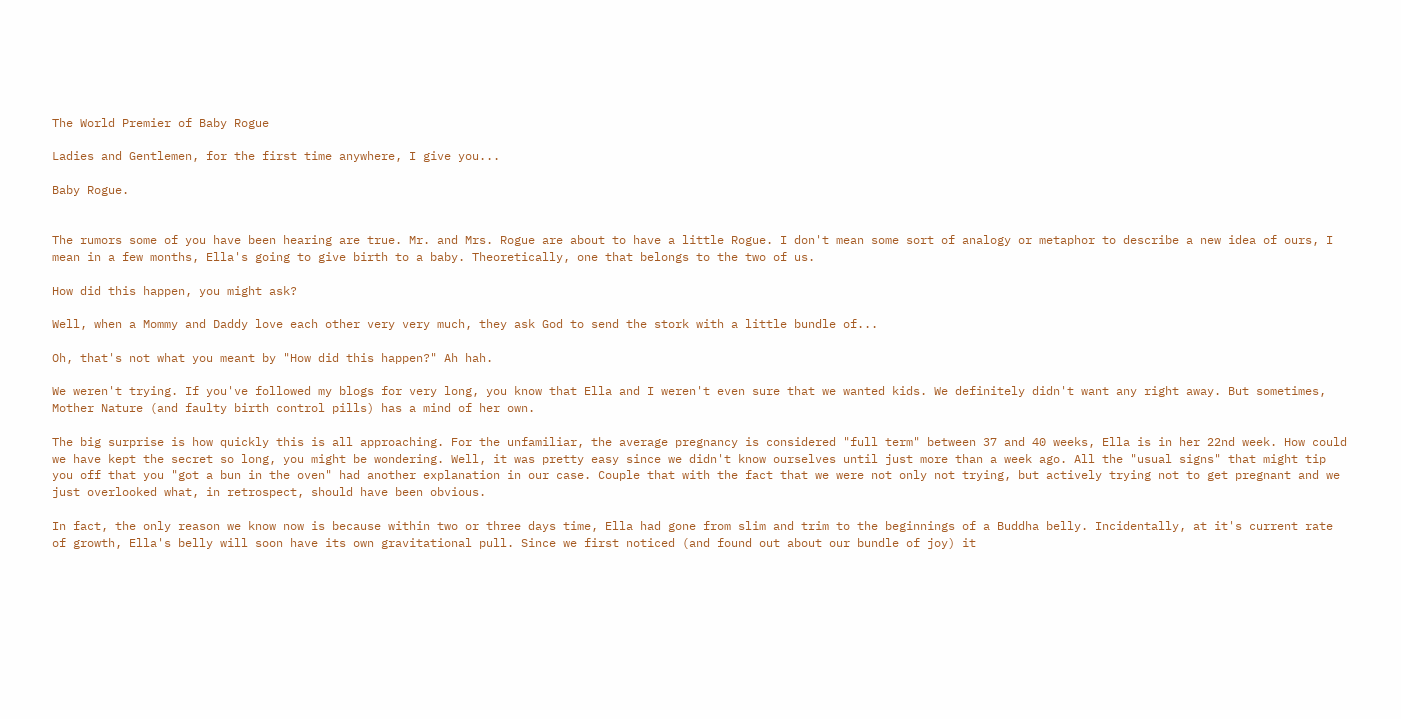The World Premier of Baby Rogue

Ladies and Gentlemen, for the first time anywhere, I give you...

Baby Rogue.


The rumors some of you have been hearing are true. Mr. and Mrs. Rogue are about to have a little Rogue. I don't mean some sort of analogy or metaphor to describe a new idea of ours, I mean in a few months, Ella's going to give birth to a baby. Theoretically, one that belongs to the two of us.

How did this happen, you might ask?

Well, when a Mommy and Daddy love each other very very much, they ask God to send the stork with a little bundle of...

Oh, that's not what you meant by "How did this happen?" Ah hah.

We weren't trying. If you've followed my blogs for very long, you know that Ella and I weren't even sure that we wanted kids. We definitely didn't want any right away. But sometimes, Mother Nature (and faulty birth control pills) has a mind of her own.

The big surprise is how quickly this is all approaching. For the unfamiliar, the average pregnancy is considered "full term" between 37 and 40 weeks, Ella is in her 22nd week. How could we have kept the secret so long, you might be wondering. Well, it was pretty easy since we didn't know ourselves until just more than a week ago. All the "usual signs" that might tip you off that you "got a bun in the oven" had another explanation in our case. Couple that with the fact that we were not only not trying, but actively trying not to get pregnant and we just overlooked what, in retrospect, should have been obvious.

In fact, the only reason we know now is because within two or three days time, Ella had gone from slim and trim to the beginnings of a Buddha belly. Incidentally, at it's current rate of growth, Ella's belly will soon have its own gravitational pull. Since we first noticed (and found out about our bundle of joy) it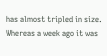has almost tripled in size. Whereas a week ago it was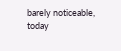barely noticeable, today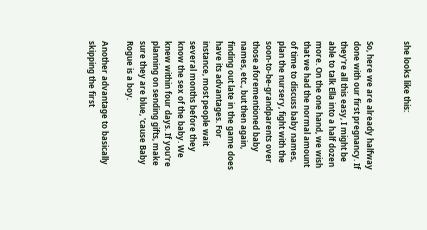she looks like this:


So, here we are already halfway done with our first pregnancy. If they're all this easy, I might be able to talk Ella into a half dozen more. On the one hand, we wish that we had the normal amount of time to discuss baby names, plan the nursery, fight with the soon-to-be-grandparents over those aforementioned baby names, etc., but then again, finding out late in the game does have its advantages. For instance, most people wait several months before they know the sex of the baby. We knew within four days. If you're planning on sending gifts, make sure they are blue, 'cause Baby Rogue is a boy.

Another advantage to basically skipping the first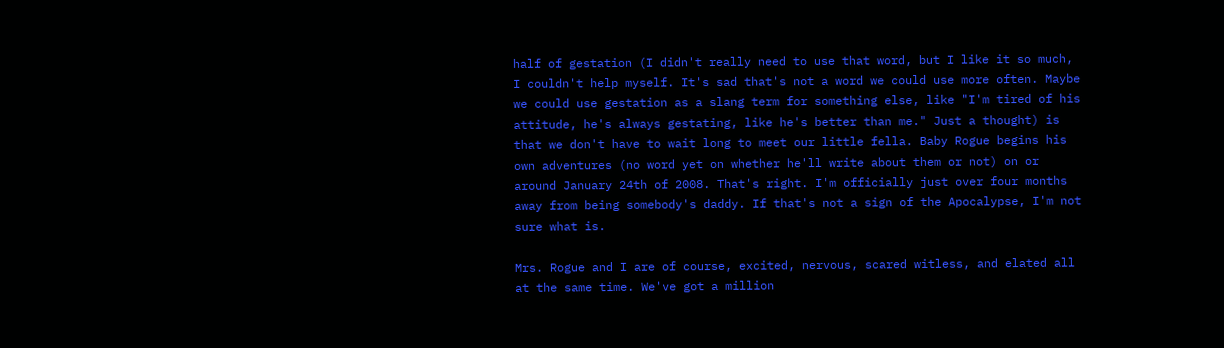half of gestation (I didn't really need to use that word, but I like it so much, I couldn't help myself. It's sad that's not a word we could use more often. Maybe we could use gestation as a slang term for something else, like "I'm tired of his attitude, he's always gestating, like he's better than me." Just a thought) is that we don't have to wait long to meet our little fella. Baby Rogue begins his own adventures (no word yet on whether he'll write about them or not) on or around January 24th of 2008. That's right. I'm officially just over four months away from being somebody's daddy. If that's not a sign of the Apocalypse, I'm not sure what is.

Mrs. Rogue and I are of course, excited, nervous, scared witless, and elated all at the same time. We've got a million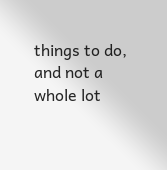things to do, and not a whole lot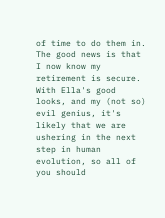of time to do them in. The good news is that I now know my retirement is secure. With Ella's good looks, and my (not so) evil genius, it's likely that we are ushering in the next step in human evolution, so all of you should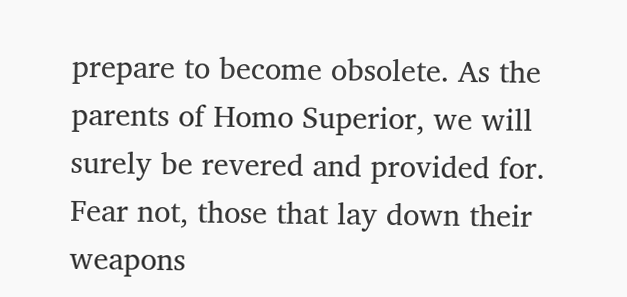prepare to become obsolete. As the parents of Homo Superior, we will surely be revered and provided for. Fear not, those that lay down their weapons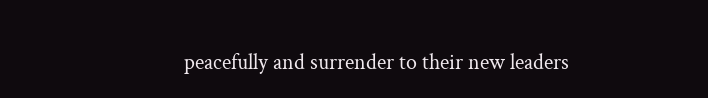peacefully and surrender to their new leaders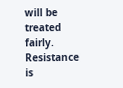will be treated fairly. Resistance is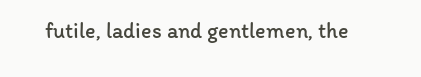futile, ladies and gentlemen, the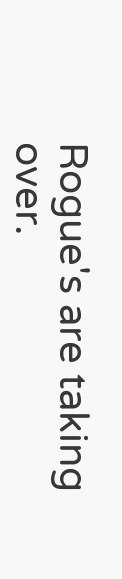Rogue's are taking over.